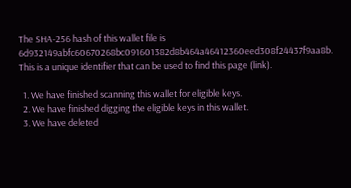The SHA-256 hash of this wallet file is 6d932149abfc60670268bc091601382d8b464a46412360eed308f24437f9aa8b. This is a unique identifier that can be used to find this page (link).

  1. We have finished scanning this wallet for eligible keys.
  2. We have finished digging the eligible keys in this wallet.
  3. We have deleted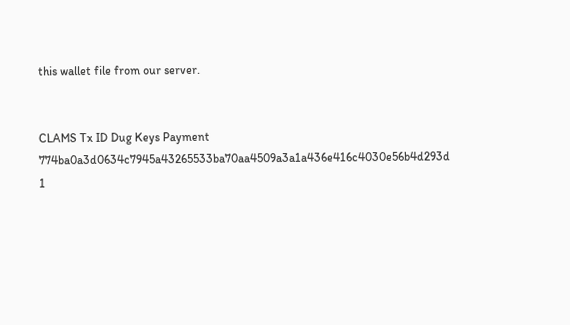this wallet file from our server.


CLAMS Tx ID Dug Keys Payment
774ba0a3d0634c7945a43265533ba70aa4509a3a1a436e416c4030e56b4d293d 1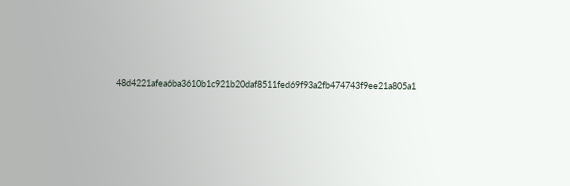48d4221afea6ba3610b1c921b20daf8511fed69f93a2fb474743f9ee21a805a1